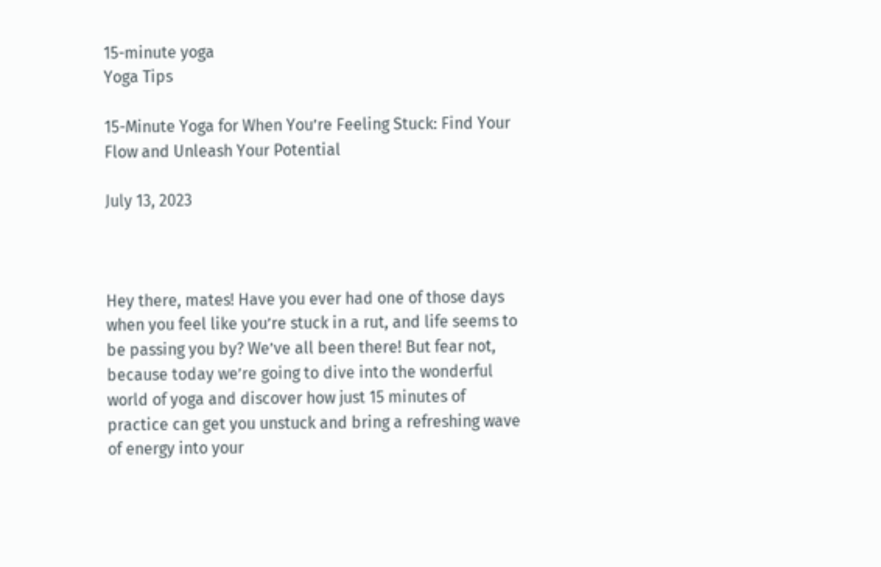15-minute yoga
Yoga Tips

15-Minute Yoga for When You’re Feeling Stuck: Find Your Flow and Unleash Your Potential

July 13, 2023



Hey there, mates! Have you ever had one of those days when you feel like you’re stuck in a rut, and life seems to be passing you by? We’ve all been there! But fear not, because today we’re going to dive into the wonderful world of yoga and discover how just 15 minutes of practice can get you unstuck and bring a refreshing wave of energy into your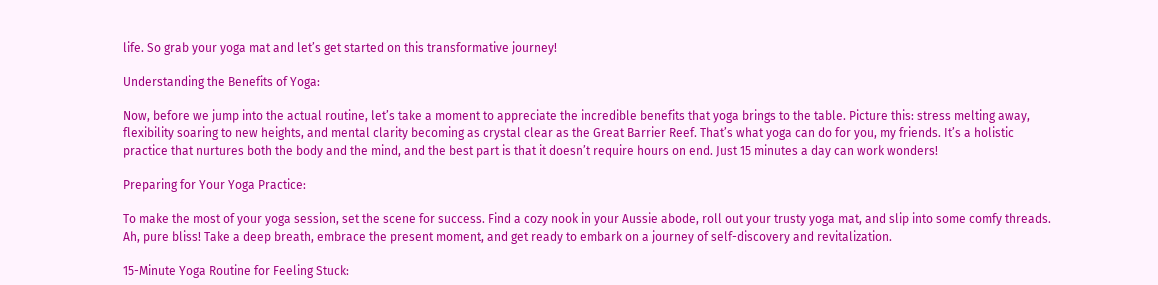life. So grab your yoga mat and let’s get started on this transformative journey!

Understanding the Benefits of Yoga:

Now, before we jump into the actual routine, let’s take a moment to appreciate the incredible benefits that yoga brings to the table. Picture this: stress melting away, flexibility soaring to new heights, and mental clarity becoming as crystal clear as the Great Barrier Reef. That’s what yoga can do for you, my friends. It’s a holistic practice that nurtures both the body and the mind, and the best part is that it doesn’t require hours on end. Just 15 minutes a day can work wonders!

Preparing for Your Yoga Practice:

To make the most of your yoga session, set the scene for success. Find a cozy nook in your Aussie abode, roll out your trusty yoga mat, and slip into some comfy threads. Ah, pure bliss! Take a deep breath, embrace the present moment, and get ready to embark on a journey of self-discovery and revitalization.

15-Minute Yoga Routine for Feeling Stuck: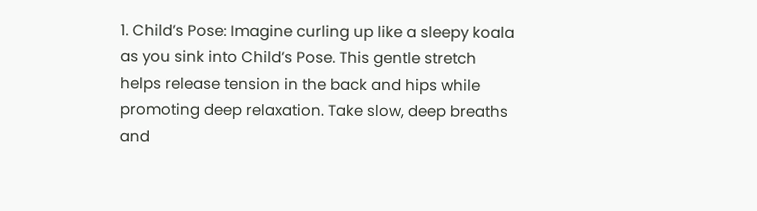1. Child’s Pose: Imagine curling up like a sleepy koala as you sink into Child’s Pose. This gentle stretch helps release tension in the back and hips while promoting deep relaxation. Take slow, deep breaths and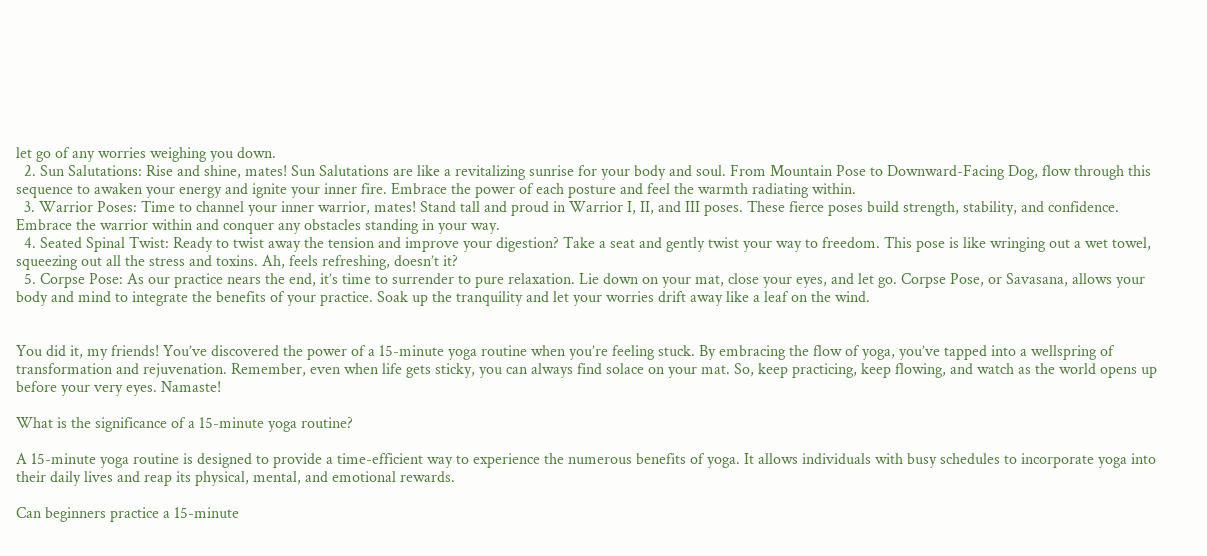let go of any worries weighing you down.
  2. Sun Salutations: Rise and shine, mates! Sun Salutations are like a revitalizing sunrise for your body and soul. From Mountain Pose to Downward-Facing Dog, flow through this sequence to awaken your energy and ignite your inner fire. Embrace the power of each posture and feel the warmth radiating within.
  3. Warrior Poses: Time to channel your inner warrior, mates! Stand tall and proud in Warrior I, II, and III poses. These fierce poses build strength, stability, and confidence. Embrace the warrior within and conquer any obstacles standing in your way.
  4. Seated Spinal Twist: Ready to twist away the tension and improve your digestion? Take a seat and gently twist your way to freedom. This pose is like wringing out a wet towel, squeezing out all the stress and toxins. Ah, feels refreshing, doesn’t it?
  5. Corpse Pose: As our practice nears the end, it’s time to surrender to pure relaxation. Lie down on your mat, close your eyes, and let go. Corpse Pose, or Savasana, allows your body and mind to integrate the benefits of your practice. Soak up the tranquility and let your worries drift away like a leaf on the wind.


You did it, my friends! You’ve discovered the power of a 15-minute yoga routine when you’re feeling stuck. By embracing the flow of yoga, you’ve tapped into a wellspring of transformation and rejuvenation. Remember, even when life gets sticky, you can always find solace on your mat. So, keep practicing, keep flowing, and watch as the world opens up before your very eyes. Namaste!

What is the significance of a 15-minute yoga routine?

A 15-minute yoga routine is designed to provide a time-efficient way to experience the numerous benefits of yoga. It allows individuals with busy schedules to incorporate yoga into their daily lives and reap its physical, mental, and emotional rewards.

Can beginners practice a 15-minute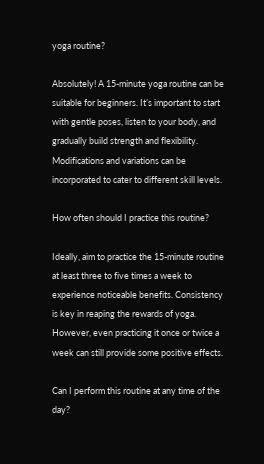yoga routine?

Absolutely! A 15-minute yoga routine can be suitable for beginners. It’s important to start with gentle poses, listen to your body, and gradually build strength and flexibility. Modifications and variations can be incorporated to cater to different skill levels.

How often should I practice this routine?

Ideally, aim to practice the 15-minute routine at least three to five times a week to experience noticeable benefits. Consistency is key in reaping the rewards of yoga. However, even practicing it once or twice a week can still provide some positive effects.

Can I perform this routine at any time of the day?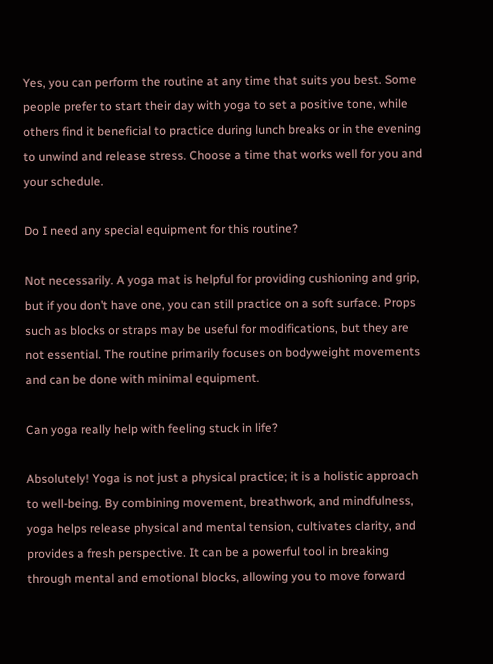Yes, you can perform the routine at any time that suits you best. Some people prefer to start their day with yoga to set a positive tone, while others find it beneficial to practice during lunch breaks or in the evening to unwind and release stress. Choose a time that works well for you and your schedule.

Do I need any special equipment for this routine?

Not necessarily. A yoga mat is helpful for providing cushioning and grip, but if you don’t have one, you can still practice on a soft surface. Props such as blocks or straps may be useful for modifications, but they are not essential. The routine primarily focuses on bodyweight movements and can be done with minimal equipment.

Can yoga really help with feeling stuck in life?

Absolutely! Yoga is not just a physical practice; it is a holistic approach to well-being. By combining movement, breathwork, and mindfulness, yoga helps release physical and mental tension, cultivates clarity, and provides a fresh perspective. It can be a powerful tool in breaking through mental and emotional blocks, allowing you to move forward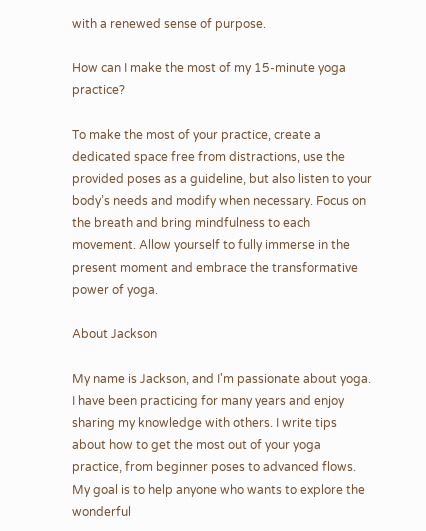with a renewed sense of purpose.

How can I make the most of my 15-minute yoga practice?

To make the most of your practice, create a dedicated space free from distractions, use the provided poses as a guideline, but also listen to your body’s needs and modify when necessary. Focus on the breath and bring mindfulness to each movement. Allow yourself to fully immerse in the present moment and embrace the transformative power of yoga.

About Jackson

My name is Jackson, and I'm passionate about yoga. I have been practicing for many years and enjoy sharing my knowledge with others. I write tips about how to get the most out of your yoga practice, from beginner poses to advanced flows. My goal is to help anyone who wants to explore the wonderful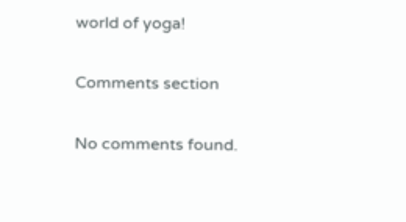world of yoga!

Comments section

No comments found.